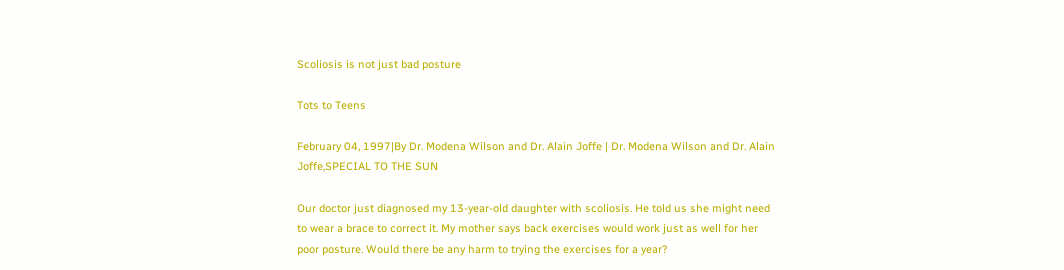Scoliosis is not just bad posture

Tots to Teens

February 04, 1997|By Dr. Modena Wilson and Dr. Alain Joffe | Dr. Modena Wilson and Dr. Alain Joffe,SPECIAL TO THE SUN

Our doctor just diagnosed my 13-year-old daughter with scoliosis. He told us she might need to wear a brace to correct it. My mother says back exercises would work just as well for her poor posture. Would there be any harm to trying the exercises for a year?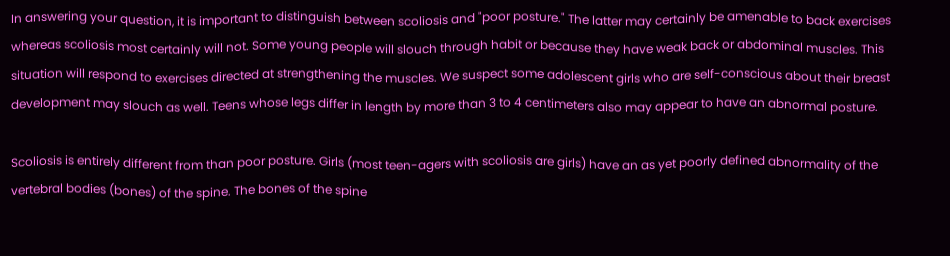In answering your question, it is important to distinguish between scoliosis and "poor posture." The latter may certainly be amenable to back exercises whereas scoliosis most certainly will not. Some young people will slouch through habit or because they have weak back or abdominal muscles. This situation will respond to exercises directed at strengthening the muscles. We suspect some adolescent girls who are self-conscious about their breast development may slouch as well. Teens whose legs differ in length by more than 3 to 4 centimeters also may appear to have an abnormal posture.

Scoliosis is entirely different from than poor posture. Girls (most teen-agers with scoliosis are girls) have an as yet poorly defined abnormality of the vertebral bodies (bones) of the spine. The bones of the spine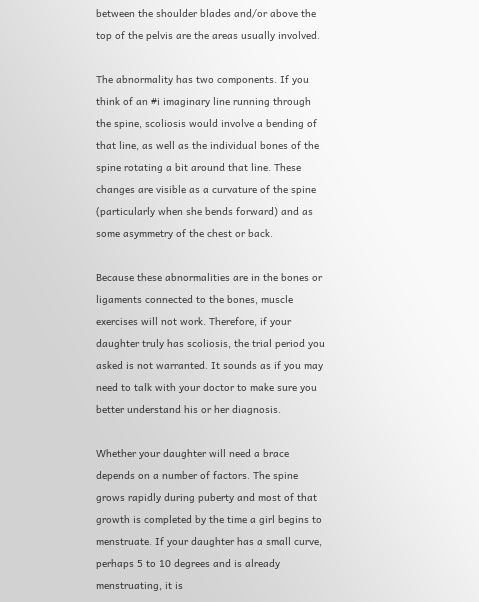between the shoulder blades and/or above the top of the pelvis are the areas usually involved.

The abnormality has two components. If you think of an #i imaginary line running through the spine, scoliosis would involve a bending of that line, as well as the individual bones of the spine rotating a bit around that line. These changes are visible as a curvature of the spine (particularly when she bends forward) and as some asymmetry of the chest or back.

Because these abnormalities are in the bones or ligaments connected to the bones, muscle exercises will not work. Therefore, if your daughter truly has scoliosis, the trial period you asked is not warranted. It sounds as if you may need to talk with your doctor to make sure you better understand his or her diagnosis.

Whether your daughter will need a brace depends on a number of factors. The spine grows rapidly during puberty and most of that growth is completed by the time a girl begins to menstruate. If your daughter has a small curve, perhaps 5 to 10 degrees and is already menstruating, it is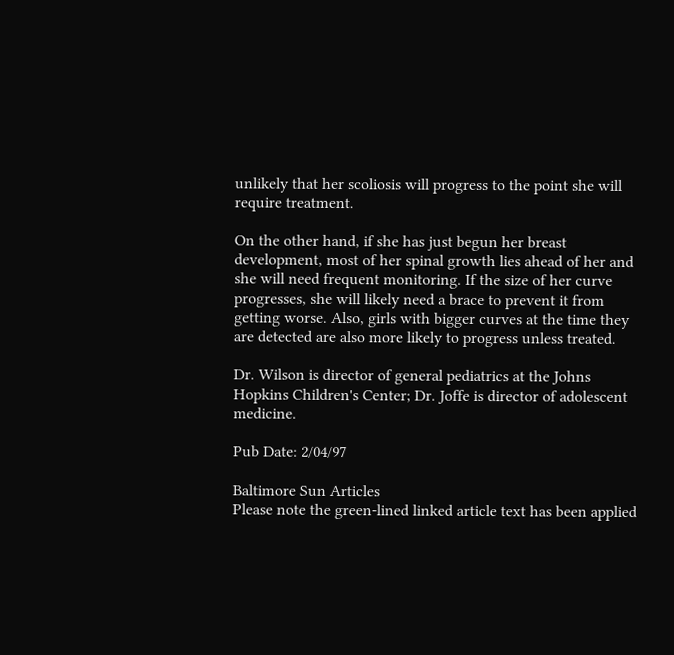unlikely that her scoliosis will progress to the point she will require treatment.

On the other hand, if she has just begun her breast development, most of her spinal growth lies ahead of her and she will need frequent monitoring. If the size of her curve progresses, she will likely need a brace to prevent it from getting worse. Also, girls with bigger curves at the time they are detected are also more likely to progress unless treated.

Dr. Wilson is director of general pediatrics at the Johns Hopkins Children's Center; Dr. Joffe is director of adolescent medicine.

Pub Date: 2/04/97

Baltimore Sun Articles
Please note the green-lined linked article text has been applied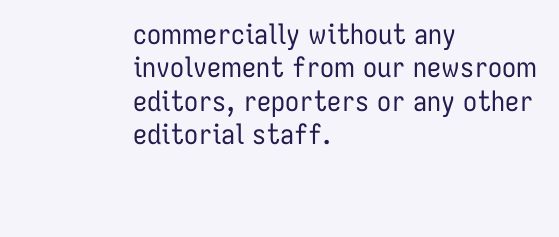commercially without any involvement from our newsroom editors, reporters or any other editorial staff.